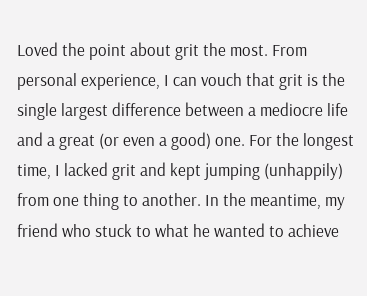Loved the point about grit the most. From personal experience, I can vouch that grit is the single largest difference between a mediocre life and a great (or even a good) one. For the longest time, I lacked grit and kept jumping (unhappily) from one thing to another. In the meantime, my friend who stuck to what he wanted to achieve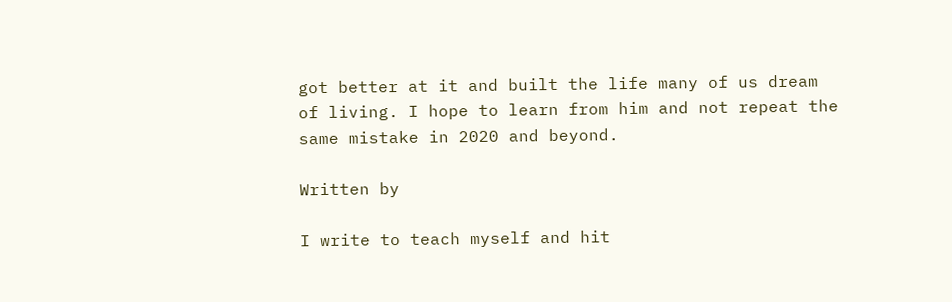got better at it and built the life many of us dream of living. I hope to learn from him and not repeat the same mistake in 2020 and beyond.

Written by

I write to teach myself and hit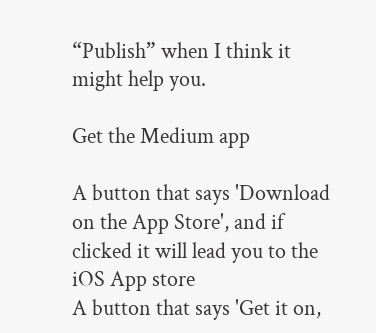“Publish” when I think it might help you.

Get the Medium app

A button that says 'Download on the App Store', and if clicked it will lead you to the iOS App store
A button that says 'Get it on,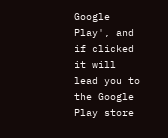Google Play', and if clicked it will lead you to the Google Play store